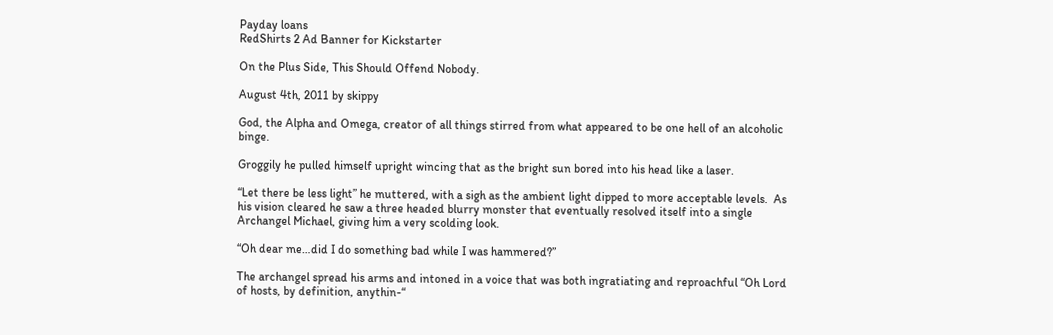Payday loans
RedShirts 2 Ad Banner for Kickstarter

On the Plus Side, This Should Offend Nobody.

August 4th, 2011 by skippy

God, the Alpha and Omega, creator of all things stirred from what appeared to be one hell of an alcoholic binge.

Groggily he pulled himself upright wincing that as the bright sun bored into his head like a laser.

“Let there be less light” he muttered, with a sigh as the ambient light dipped to more acceptable levels.  As his vision cleared he saw a three headed blurry monster that eventually resolved itself into a single Archangel Michael, giving him a very scolding look.

“Oh dear me…did I do something bad while I was hammered?”

The archangel spread his arms and intoned in a voice that was both ingratiating and reproachful “Oh Lord of hosts, by definition, anythin-“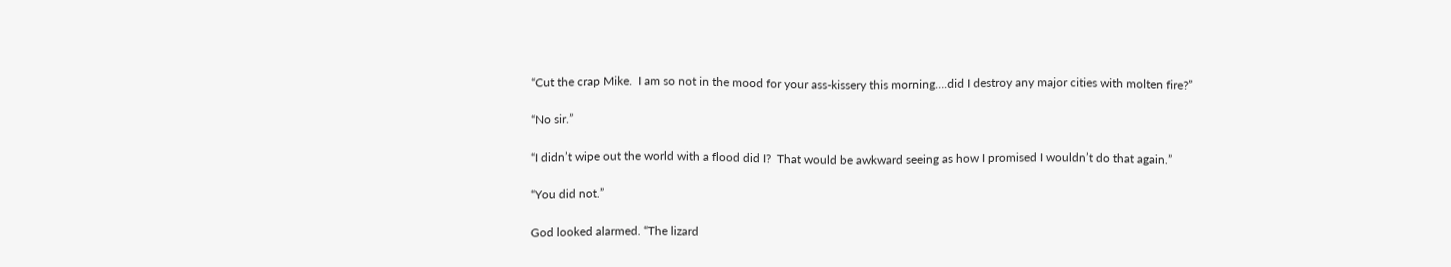“Cut the crap Mike.  I am so not in the mood for your ass-kissery this morning….did I destroy any major cities with molten fire?”

“No sir.”

“I didn’t wipe out the world with a flood did I?  That would be awkward seeing as how I promised I wouldn’t do that again.”

“You did not.”

God looked alarmed. “The lizard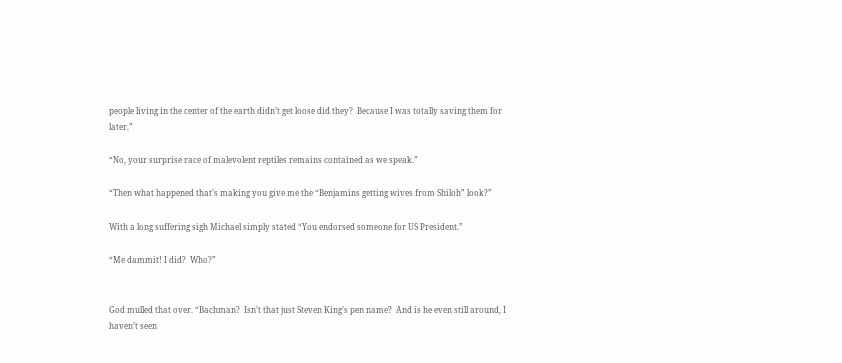people living in the center of the earth didn’t get loose did they?  Because I was totally saving them for later.”

“No, your surprise race of malevolent reptiles remains contained as we speak.”

“Then what happened that’s making you give me the “Benjamins getting wives from Shiloh” look?”

With a long suffering sigh Michael simply stated “You endorsed someone for US President.”

“Me dammit! I did?  Who?”


God mulled that over. “Bachman?  Isn’t that just Steven King’s pen name?  And is he even still around, I haven’t seen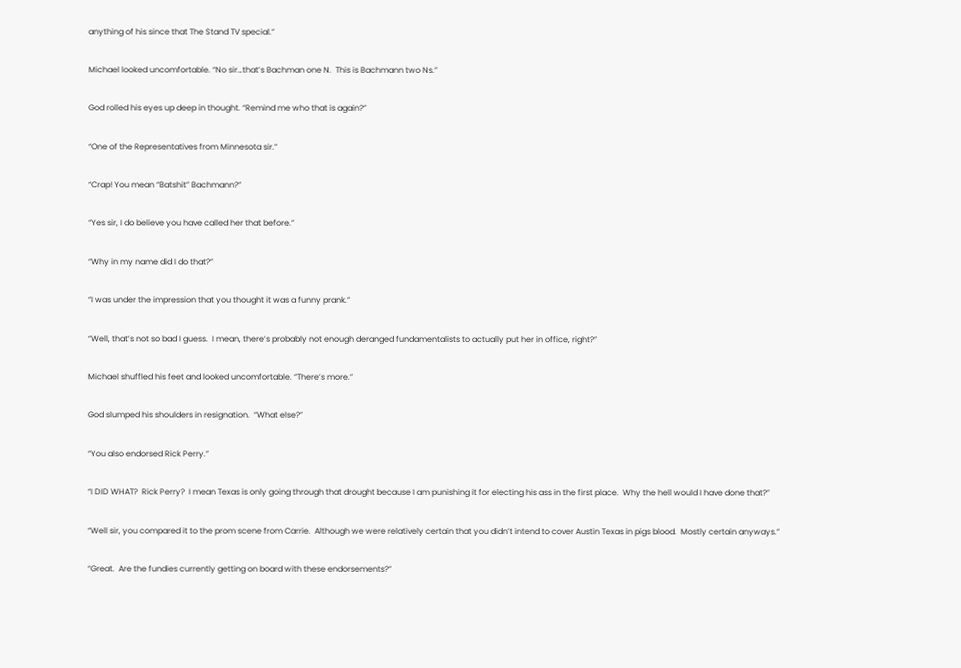anything of his since that The Stand TV special.”

Michael looked uncomfortable. “No sir…that’s Bachman one N.  This is Bachmann two Ns.”

God rolled his eyes up deep in thought. “Remind me who that is again?”

“One of the Representatives from Minnesota sir.”

“Crap! You mean “Batshit” Bachmann?”

“Yes sir, I do believe you have called her that before.”

“Why in my name did I do that?”

“I was under the impression that you thought it was a funny prank.”

“Well, that’s not so bad I guess.  I mean, there’s probably not enough deranged fundamentalists to actually put her in office, right?”

Michael shuffled his feet and looked uncomfortable. “There’s more.”

God slumped his shoulders in resignation.  “What else?”

“You also endorsed Rick Perry.”

“I DID WHAT?  Rick Perry?  I mean Texas is only going through that drought because I am punishing it for electing his ass in the first place.  Why the hell would I have done that?”

“Well sir, you compared it to the prom scene from Carrie.  Although we were relatively certain that you didn’t intend to cover Austin Texas in pigs blood.  Mostly certain anyways.”

“Great.  Are the fundies currently getting on board with these endorsements?”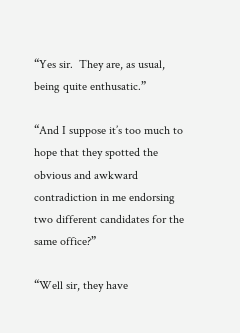“Yes sir.  They are, as usual, being quite enthusatic.”

“And I suppose it’s too much to hope that they spotted the obvious and awkward contradiction in me endorsing two different candidates for the same office?”

“Well sir, they have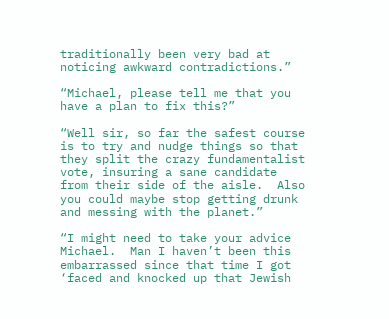traditionally been very bad at noticing awkward contradictions.”

“Michael, please tell me that you have a plan to fix this?”

“Well sir, so far the safest course is to try and nudge things so that they split the crazy fundamentalist vote, insuring a sane candidate from their side of the aisle.  Also you could maybe stop getting drunk and messing with the planet.”

“I might need to take your advice Michael.  Man I haven’t been this embarrassed since that time I got ‘faced and knocked up that Jewish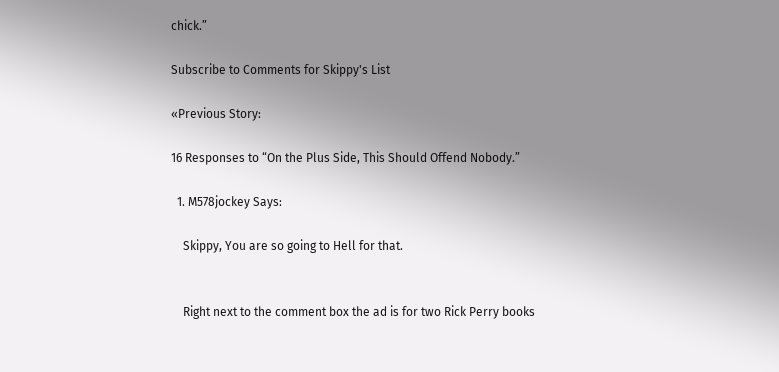chick.”

Subscribe to Comments for Skippy's List

«Previous Story:

16 Responses to “On the Plus Side, This Should Offend Nobody.”

  1. M578jockey Says:

    Skippy, You are so going to Hell for that.


    Right next to the comment box the ad is for two Rick Perry books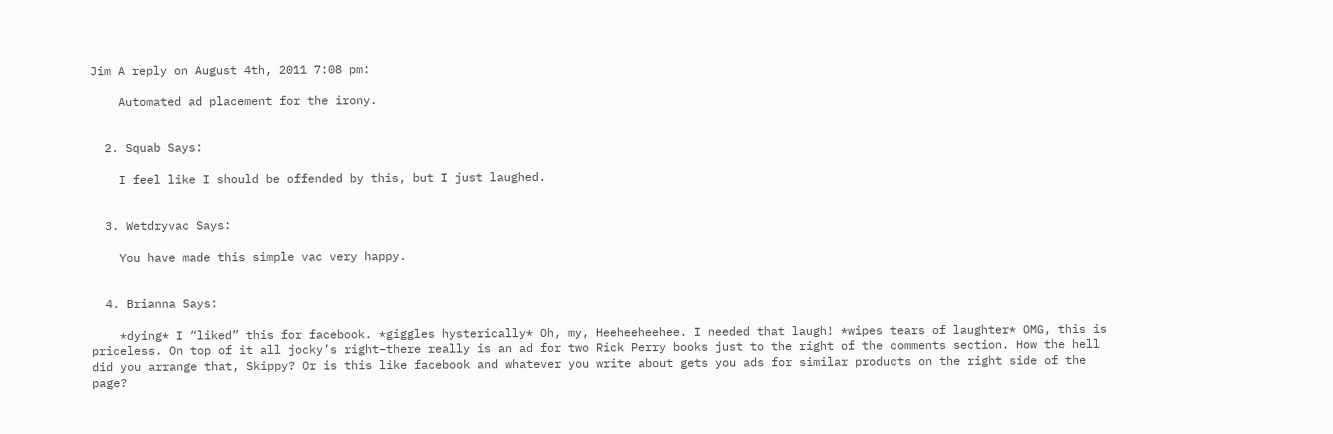Jim A reply on August 4th, 2011 7:08 pm:

    Automated ad placement for the irony.


  2. Squab Says:

    I feel like I should be offended by this, but I just laughed.


  3. Wetdryvac Says:

    You have made this simple vac very happy.


  4. Brianna Says:

    *dying* I “liked” this for facebook. *giggles hysterically* Oh, my, Heeheeheehee. I needed that laugh! *wipes tears of laughter* OMG, this is priceless. On top of it all jocky’s right–there really is an ad for two Rick Perry books just to the right of the comments section. How the hell did you arrange that, Skippy? Or is this like facebook and whatever you write about gets you ads for similar products on the right side of the page?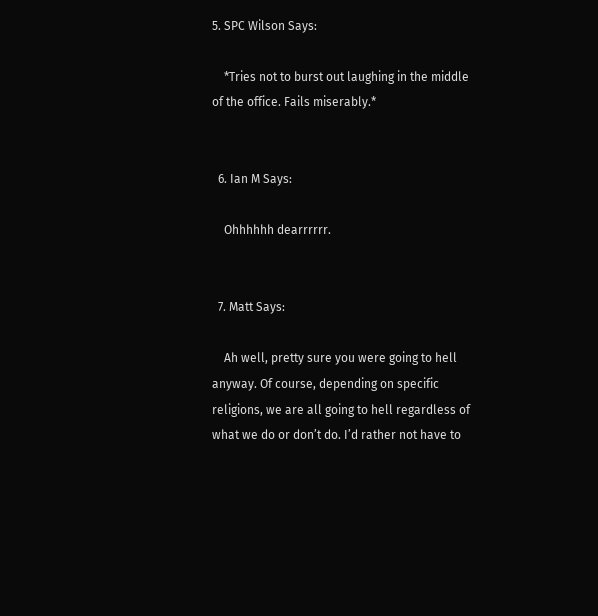5. SPC Wilson Says:

    *Tries not to burst out laughing in the middle of the office. Fails miserably.*


  6. Ian M Says:

    Ohhhhhh dearrrrrr.


  7. Matt Says:

    Ah well, pretty sure you were going to hell anyway. Of course, depending on specific religions, we are all going to hell regardless of what we do or don’t do. I’d rather not have to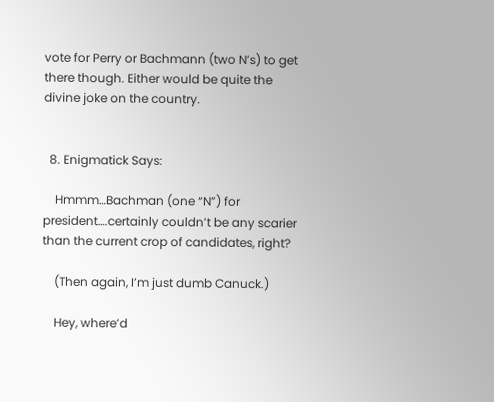vote for Perry or Bachmann (two N’s) to get there though. Either would be quite the divine joke on the country.


  8. Enigmatick Says:

    Hmmm…Bachman (one “N”) for president….certainly couldn’t be any scarier than the current crop of candidates, right?

    (Then again, I’m just dumb Canuck.)

    Hey, where’d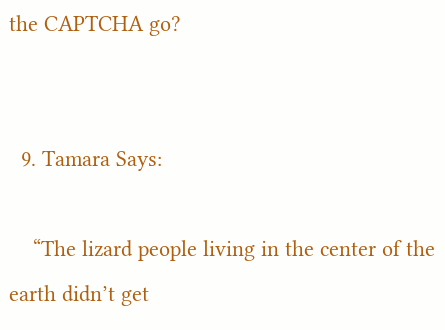the CAPTCHA go?


  9. Tamara Says:

    “The lizard people living in the center of the earth didn’t get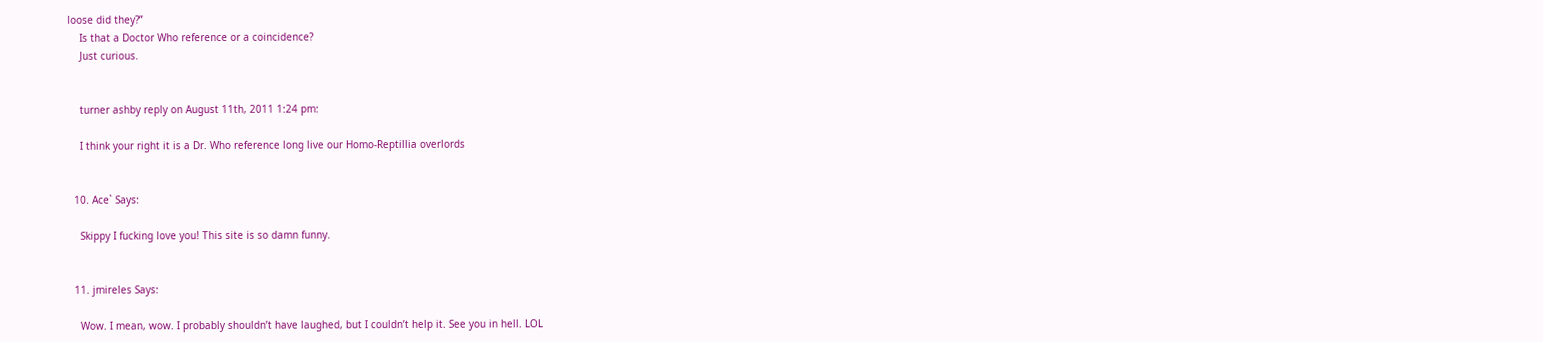loose did they?”
    Is that a Doctor Who reference or a coincidence?
    Just curious.


    turner ashby reply on August 11th, 2011 1:24 pm:

    I think your right it is a Dr. Who reference long live our Homo-Reptillia overlords


  10. Ace` Says:

    Skippy I fucking love you! This site is so damn funny.


  11. jmireles Says:

    Wow. I mean, wow. I probably shouldn’t have laughed, but I couldn’t help it. See you in hell. LOL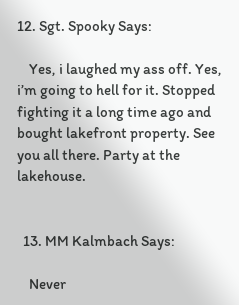12. Sgt. Spooky Says:

    Yes, i laughed my ass off. Yes, i’m going to hell for it. Stopped fighting it a long time ago and bought lakefront property. See you all there. Party at the lakehouse.


  13. MM Kalmbach Says:

    Never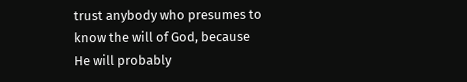trust anybody who presumes to know the will of God, because He will probably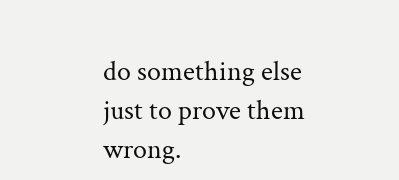do something else just to prove them wrong.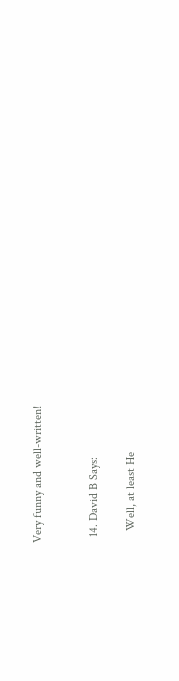Very funny and well-written!


  14. David B Says:

    Well, at least He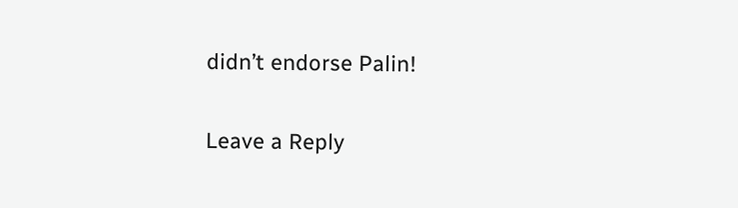didn’t endorse Palin!


Leave a Reply